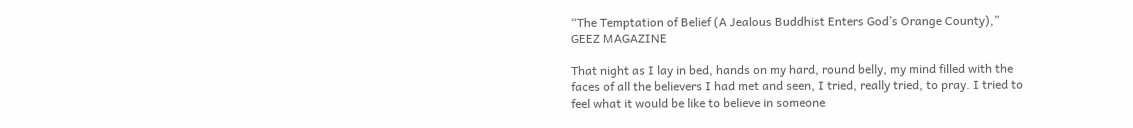“The Temptation of Belief (A Jealous Buddhist Enters God’s Orange County),” GEEZ MAGAZINE

That night as I lay in bed, hands on my hard, round belly, my mind filled with the faces of all the believers I had met and seen, I tried, really tried, to pray. I tried to feel what it would be like to believe in someone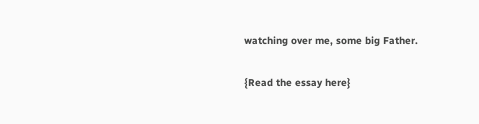watching over me, some big Father.

{Read the essay here}